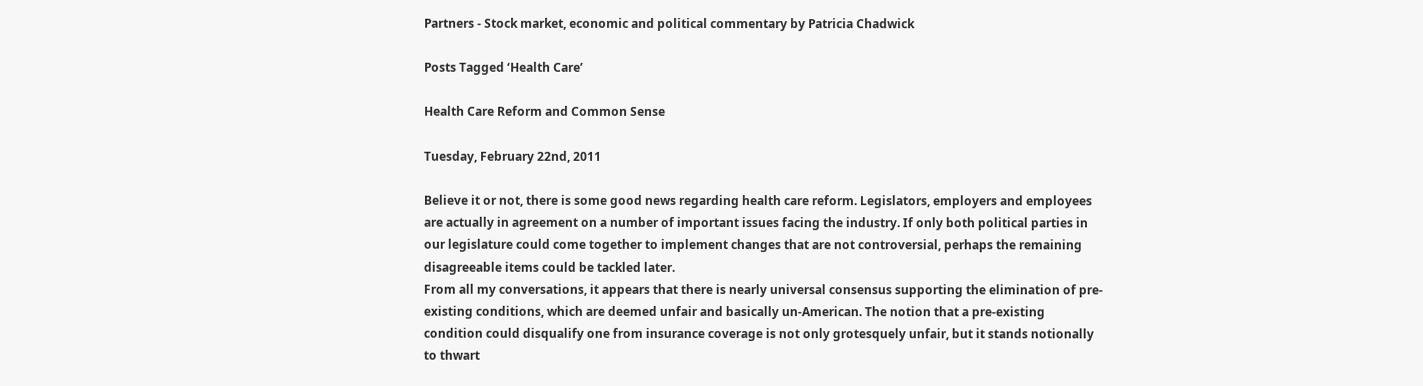Partners - Stock market, economic and political commentary by Patricia Chadwick

Posts Tagged ‘Health Care’

Health Care Reform and Common Sense

Tuesday, February 22nd, 2011

Believe it or not, there is some good news regarding health care reform. Legislators, employers and employees are actually in agreement on a number of important issues facing the industry. If only both political parties in our legislature could come together to implement changes that are not controversial, perhaps the remaining disagreeable items could be tackled later.
From all my conversations, it appears that there is nearly universal consensus supporting the elimination of pre-existing conditions, which are deemed unfair and basically un-American. The notion that a pre-existing condition could disqualify one from insurance coverage is not only grotesquely unfair, but it stands notionally to thwart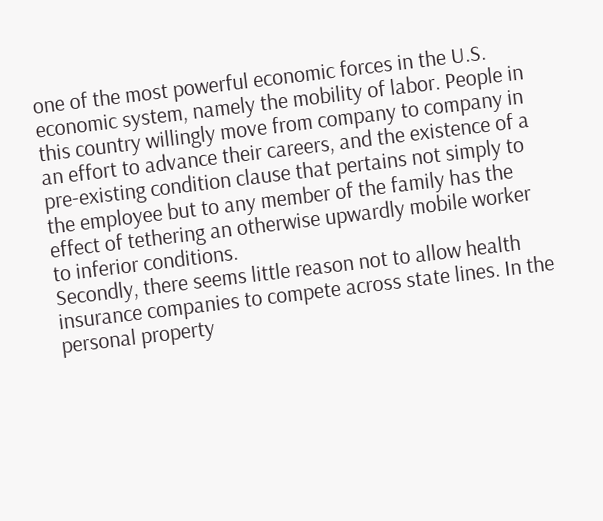one of the most powerful economic forces in the U.S. economic system, namely the mobility of labor. People in this country willingly move from company to company in an effort to advance their careers, and the existence of a pre-existing condition clause that pertains not simply to the employee but to any member of the family has the effect of tethering an otherwise upwardly mobile worker to inferior conditions.
Secondly, there seems little reason not to allow health insurance companies to compete across state lines. In the personal property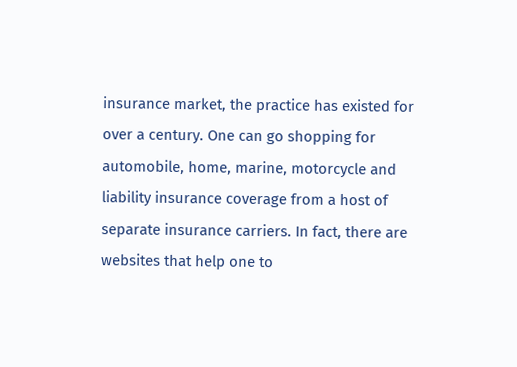insurance market, the practice has existed for over a century. One can go shopping for automobile, home, marine, motorcycle and liability insurance coverage from a host of separate insurance carriers. In fact, there are websites that help one to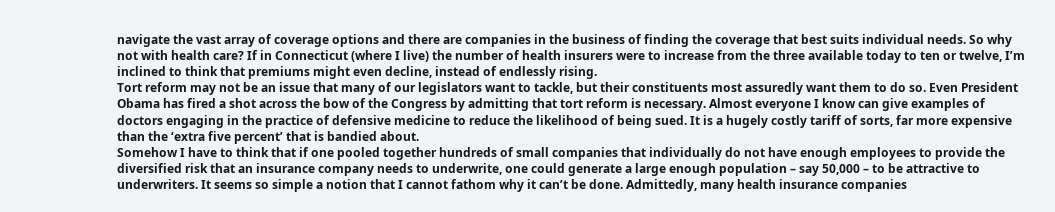navigate the vast array of coverage options and there are companies in the business of finding the coverage that best suits individual needs. So why not with health care? If in Connecticut (where I live) the number of health insurers were to increase from the three available today to ten or twelve, I’m inclined to think that premiums might even decline, instead of endlessly rising.
Tort reform may not be an issue that many of our legislators want to tackle, but their constituents most assuredly want them to do so. Even President Obama has fired a shot across the bow of the Congress by admitting that tort reform is necessary. Almost everyone I know can give examples of doctors engaging in the practice of defensive medicine to reduce the likelihood of being sued. It is a hugely costly tariff of sorts, far more expensive than the ‘extra five percent’ that is bandied about.
Somehow I have to think that if one pooled together hundreds of small companies that individually do not have enough employees to provide the diversified risk that an insurance company needs to underwrite, one could generate a large enough population – say 50,000 – to be attractive to underwriters. It seems so simple a notion that I cannot fathom why it can’t be done. Admittedly, many health insurance companies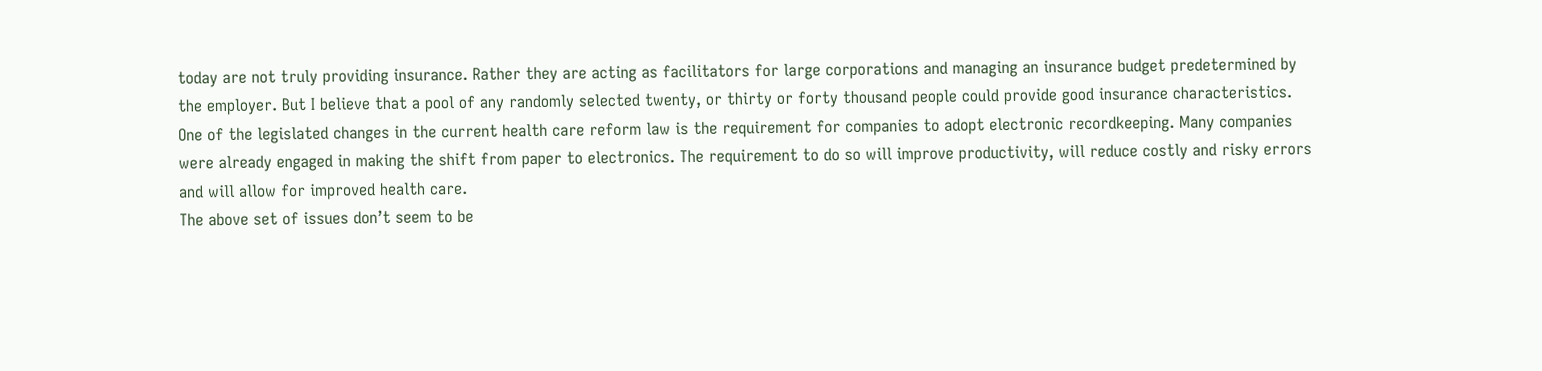today are not truly providing insurance. Rather they are acting as facilitators for large corporations and managing an insurance budget predetermined by the employer. But I believe that a pool of any randomly selected twenty, or thirty or forty thousand people could provide good insurance characteristics.
One of the legislated changes in the current health care reform law is the requirement for companies to adopt electronic recordkeeping. Many companies were already engaged in making the shift from paper to electronics. The requirement to do so will improve productivity, will reduce costly and risky errors and will allow for improved health care.
The above set of issues don’t seem to be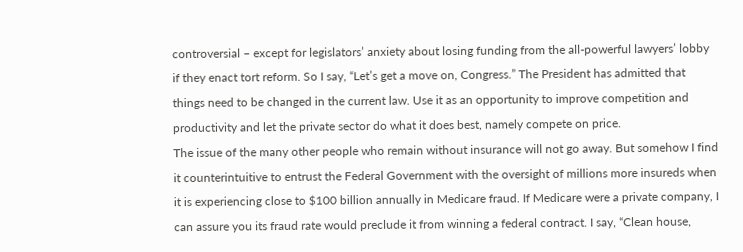controversial – except for legislators’ anxiety about losing funding from the all-powerful lawyers’ lobby if they enact tort reform. So I say, “Let’s get a move on, Congress.” The President has admitted that things need to be changed in the current law. Use it as an opportunity to improve competition and productivity and let the private sector do what it does best, namely compete on price.
The issue of the many other people who remain without insurance will not go away. But somehow I find it counterintuitive to entrust the Federal Government with the oversight of millions more insureds when it is experiencing close to $100 billion annually in Medicare fraud. If Medicare were a private company, I can assure you its fraud rate would preclude it from winning a federal contract. I say, “Clean house,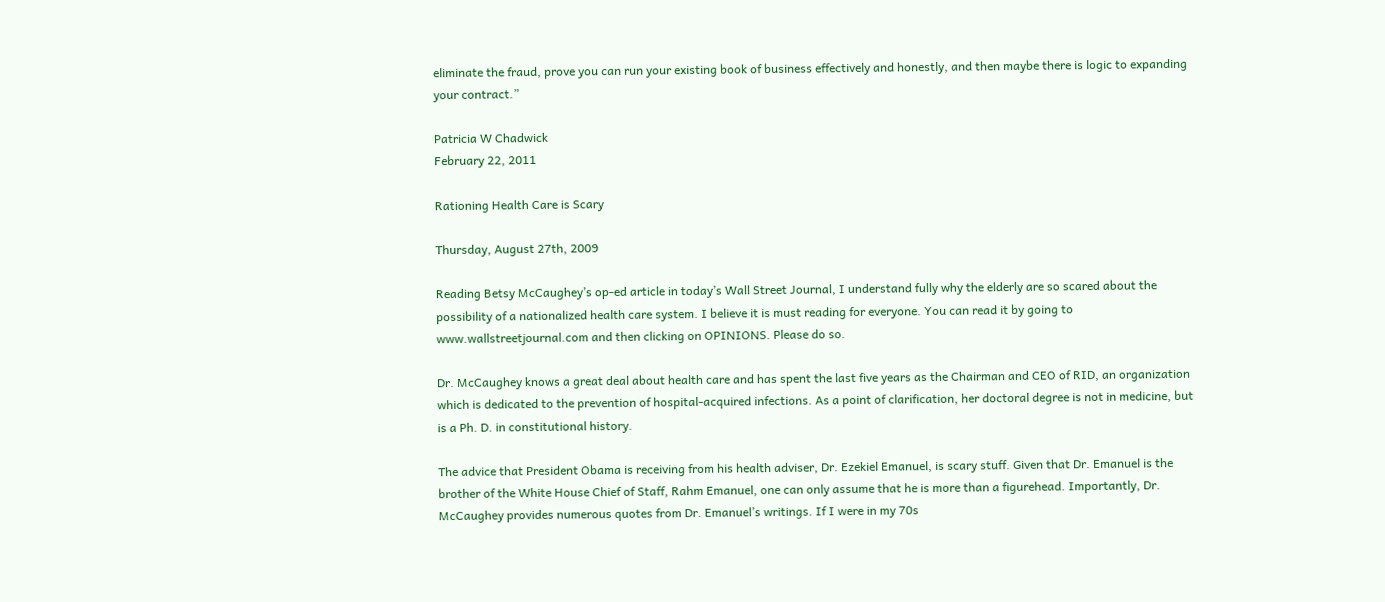eliminate the fraud, prove you can run your existing book of business effectively and honestly, and then maybe there is logic to expanding your contract.”

Patricia W Chadwick
February 22, 2011

Rationing Health Care is Scary

Thursday, August 27th, 2009

Reading Betsy McCaughey’s op-ed article in today’s Wall Street Journal, I understand fully why the elderly are so scared about the possibility of a nationalized health care system. I believe it is must reading for everyone. You can read it by going to www.wallstreetjournal.com and then clicking on OPINIONS. Please do so.

Dr. McCaughey knows a great deal about health care and has spent the last five years as the Chairman and CEO of RID, an organization which is dedicated to the prevention of hospital-acquired infections. As a point of clarification, her doctoral degree is not in medicine, but is a Ph. D. in constitutional history.

The advice that President Obama is receiving from his health adviser, Dr. Ezekiel Emanuel, is scary stuff. Given that Dr. Emanuel is the brother of the White House Chief of Staff, Rahm Emanuel, one can only assume that he is more than a figurehead. Importantly, Dr. McCaughey provides numerous quotes from Dr. Emanuel’s writings. If I were in my 70s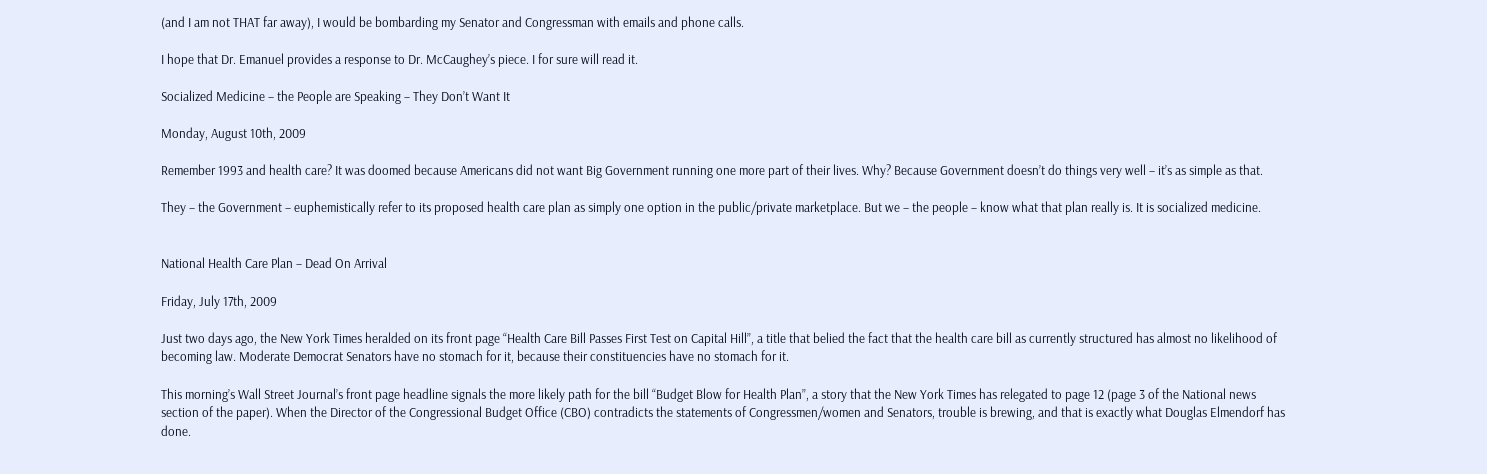(and I am not THAT far away), I would be bombarding my Senator and Congressman with emails and phone calls.

I hope that Dr. Emanuel provides a response to Dr. McCaughey’s piece. I for sure will read it.

Socialized Medicine – the People are Speaking – They Don’t Want It

Monday, August 10th, 2009

Remember 1993 and health care? It was doomed because Americans did not want Big Government running one more part of their lives. Why? Because Government doesn’t do things very well – it’s as simple as that.

They – the Government – euphemistically refer to its proposed health care plan as simply one option in the public/private marketplace. But we – the people – know what that plan really is. It is socialized medicine.


National Health Care Plan – Dead On Arrival

Friday, July 17th, 2009

Just two days ago, the New York Times heralded on its front page “Health Care Bill Passes First Test on Capital Hill”, a title that belied the fact that the health care bill as currently structured has almost no likelihood of becoming law. Moderate Democrat Senators have no stomach for it, because their constituencies have no stomach for it.

This morning’s Wall Street Journal’s front page headline signals the more likely path for the bill “Budget Blow for Health Plan”, a story that the New York Times has relegated to page 12 (page 3 of the National news section of the paper). When the Director of the Congressional Budget Office (CBO) contradicts the statements of Congressmen/women and Senators, trouble is brewing, and that is exactly what Douglas Elmendorf has done.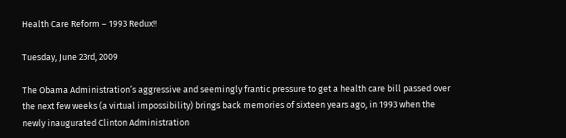Health Care Reform – 1993 Redux!!

Tuesday, June 23rd, 2009

The Obama Administration’s aggressive and seemingly frantic pressure to get a health care bill passed over the next few weeks (a virtual impossibility) brings back memories of sixteen years ago, in 1993 when the newly inaugurated Clinton Administration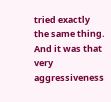tried exactly the same thing. And it was that very aggressiveness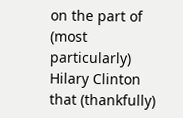on the part of (most particularly) Hilary Clinton that (thankfully)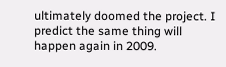ultimately doomed the project. I predict the same thing will happen again in 2009.